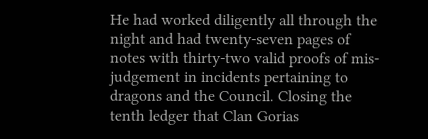He had worked diligently all through the night and had twenty-seven pages of notes with thirty-two valid proofs of mis-judgement in incidents pertaining to dragons and the Council. Closing the tenth ledger that Clan Gorias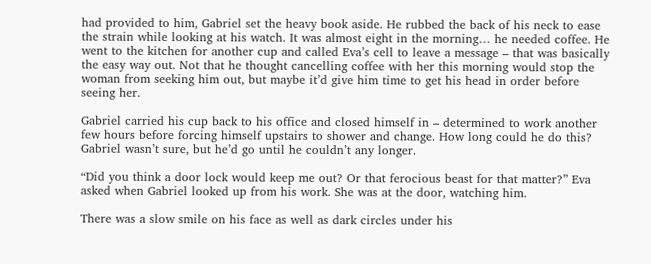had provided to him, Gabriel set the heavy book aside. He rubbed the back of his neck to ease the strain while looking at his watch. It was almost eight in the morning… he needed coffee. He went to the kitchen for another cup and called Eva’s cell to leave a message – that was basically the easy way out. Not that he thought cancelling coffee with her this morning would stop the woman from seeking him out, but maybe it’d give him time to get his head in order before seeing her.

Gabriel carried his cup back to his office and closed himself in – determined to work another few hours before forcing himself upstairs to shower and change. How long could he do this? Gabriel wasn’t sure, but he’d go until he couldn’t any longer.

“Did you think a door lock would keep me out? Or that ferocious beast for that matter?” Eva asked when Gabriel looked up from his work. She was at the door, watching him.

There was a slow smile on his face as well as dark circles under his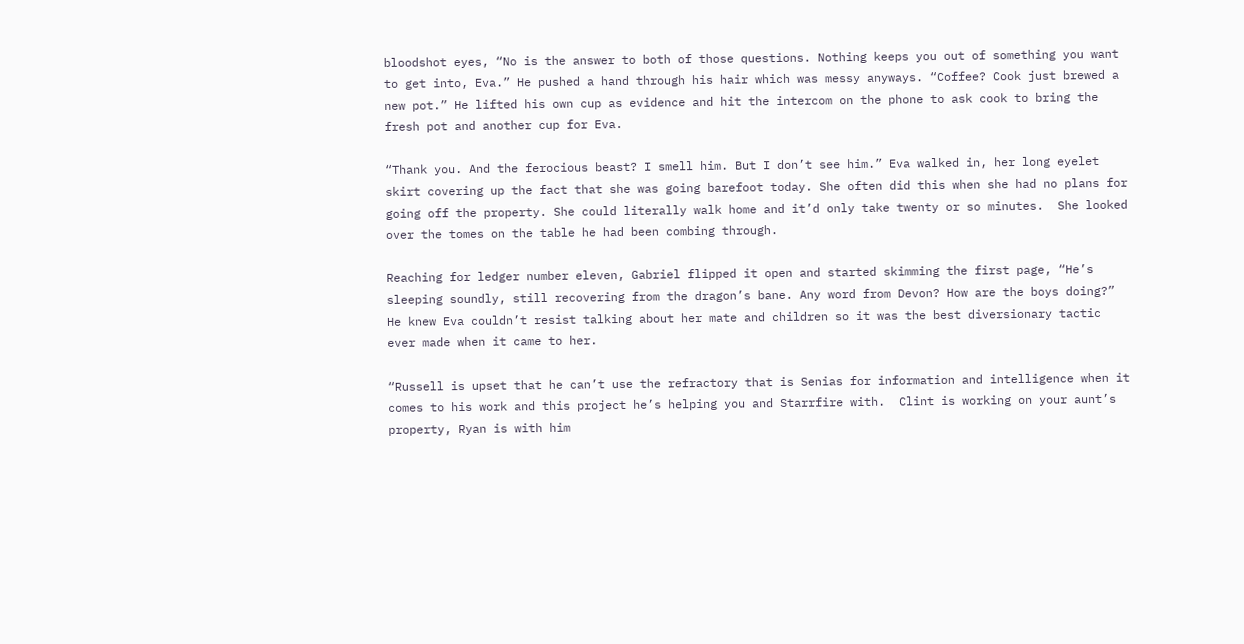bloodshot eyes, “No is the answer to both of those questions. Nothing keeps you out of something you want to get into, Eva.” He pushed a hand through his hair which was messy anyways. “Coffee? Cook just brewed a new pot.” He lifted his own cup as evidence and hit the intercom on the phone to ask cook to bring the fresh pot and another cup for Eva.

“Thank you. And the ferocious beast? I smell him. But I don’t see him.” Eva walked in, her long eyelet skirt covering up the fact that she was going barefoot today. She often did this when she had no plans for going off the property. She could literally walk home and it’d only take twenty or so minutes.  She looked over the tomes on the table he had been combing through.

Reaching for ledger number eleven, Gabriel flipped it open and started skimming the first page, “He’s sleeping soundly, still recovering from the dragon’s bane. Any word from Devon? How are the boys doing?” He knew Eva couldn’t resist talking about her mate and children so it was the best diversionary tactic ever made when it came to her.

“Russell is upset that he can’t use the refractory that is Senias for information and intelligence when it comes to his work and this project he’s helping you and Starrfire with.  Clint is working on your aunt’s property, Ryan is with him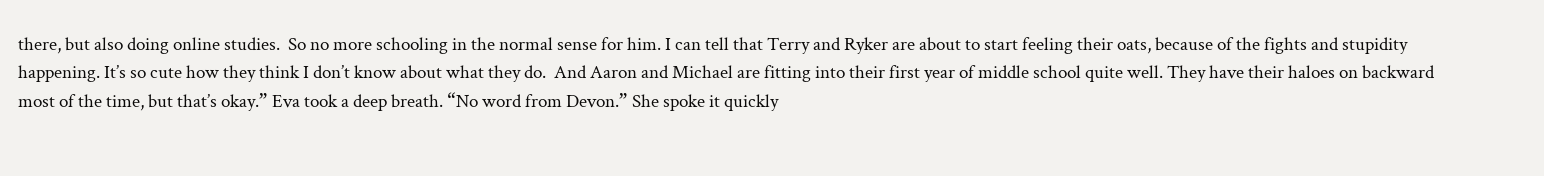there, but also doing online studies.  So no more schooling in the normal sense for him. I can tell that Terry and Ryker are about to start feeling their oats, because of the fights and stupidity happening. It’s so cute how they think I don’t know about what they do.  And Aaron and Michael are fitting into their first year of middle school quite well. They have their haloes on backward most of the time, but that’s okay.” Eva took a deep breath. “No word from Devon.” She spoke it quickly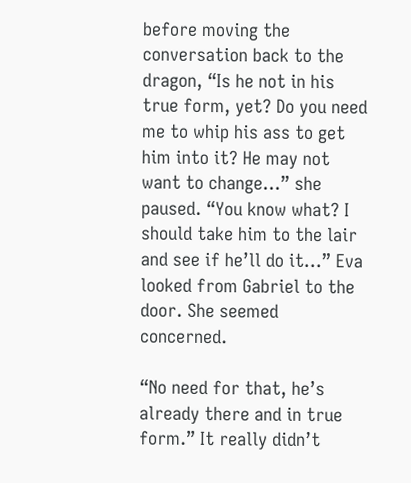before moving the conversation back to the dragon, “Is he not in his true form, yet? Do you need me to whip his ass to get him into it? He may not want to change…” she paused. “You know what? I should take him to the lair and see if he’ll do it…” Eva looked from Gabriel to the door. She seemed concerned.

“No need for that, he’s already there and in true form.” It really didn’t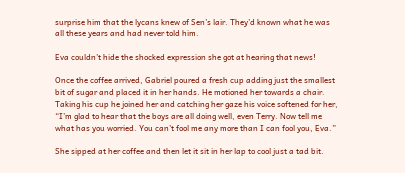surprise him that the lycans knew of Sen’s lair. They’d known what he was all these years and had never told him.

Eva couldn’t hide the shocked expression she got at hearing that news!

Once the coffee arrived, Gabriel poured a fresh cup adding just the smallest bit of sugar and placed it in her hands. He motioned her towards a chair. Taking his cup he joined her and catching her gaze his voice softened for her, “I’m glad to hear that the boys are all doing well, even Terry. Now tell me what has you worried. You can’t fool me any more than I can fool you, Eva.”

She sipped at her coffee and then let it sit in her lap to cool just a tad bit.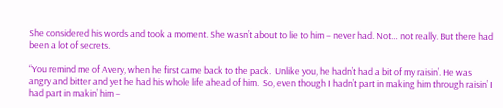She considered his words and took a moment. She wasn’t about to lie to him – never had. Not… not really. But there had been a lot of secrets.

“You remind me of Avery, when he first came back to the pack.  Unlike you, he hadn’t had a bit of my raisin’. He was angry and bitter and yet he had his whole life ahead of him.  So, even though I hadn’t part in making him through raisin’ I had part in makin’ him –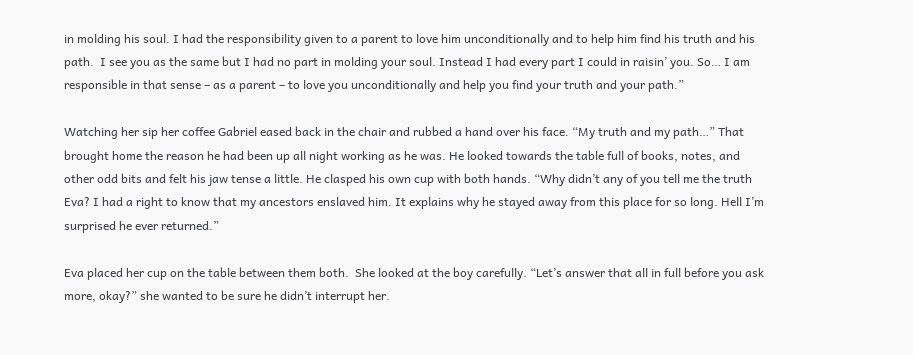in molding his soul. I had the responsibility given to a parent to love him unconditionally and to help him find his truth and his path.  I see you as the same but I had no part in molding your soul. Instead I had every part I could in raisin’ you. So… I am responsible in that sense – as a parent – to love you unconditionally and help you find your truth and your path.”

Watching her sip her coffee Gabriel eased back in the chair and rubbed a hand over his face. “My truth and my path…” That brought home the reason he had been up all night working as he was. He looked towards the table full of books, notes, and other odd bits and felt his jaw tense a little. He clasped his own cup with both hands. “Why didn’t any of you tell me the truth Eva? I had a right to know that my ancestors enslaved him. It explains why he stayed away from this place for so long. Hell I’m surprised he ever returned.”

Eva placed her cup on the table between them both.  She looked at the boy carefully. “Let’s answer that all in full before you ask more, okay?” she wanted to be sure he didn’t interrupt her.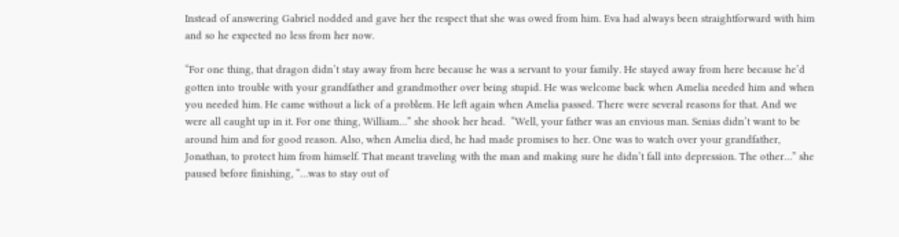Instead of answering Gabriel nodded and gave her the respect that she was owed from him. Eva had always been straightforward with him and so he expected no less from her now.

“For one thing, that dragon didn’t stay away from here because he was a servant to your family. He stayed away from here because he’d gotten into trouble with your grandfather and grandmother over being stupid. He was welcome back when Amelia needed him and when you needed him. He came without a lick of a problem. He left again when Amelia passed. There were several reasons for that. And we were all caught up in it. For one thing, William…” she shook her head.  “Well, your father was an envious man. Senias didn’t want to be around him and for good reason. Also, when Amelia died, he had made promises to her. One was to watch over your grandfather, Jonathan, to protect him from himself. That meant traveling with the man and making sure he didn’t fall into depression. The other…” she paused before finishing, “…was to stay out of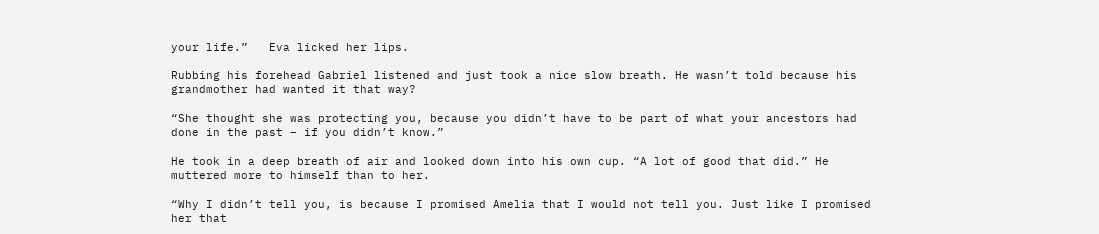your life.”   Eva licked her lips.

Rubbing his forehead Gabriel listened and just took a nice slow breath. He wasn’t told because his grandmother had wanted it that way?

“She thought she was protecting you, because you didn’t have to be part of what your ancestors had done in the past – if you didn’t know.”

He took in a deep breath of air and looked down into his own cup. “A lot of good that did.” He muttered more to himself than to her.

“Why I didn’t tell you, is because I promised Amelia that I would not tell you. Just like I promised her that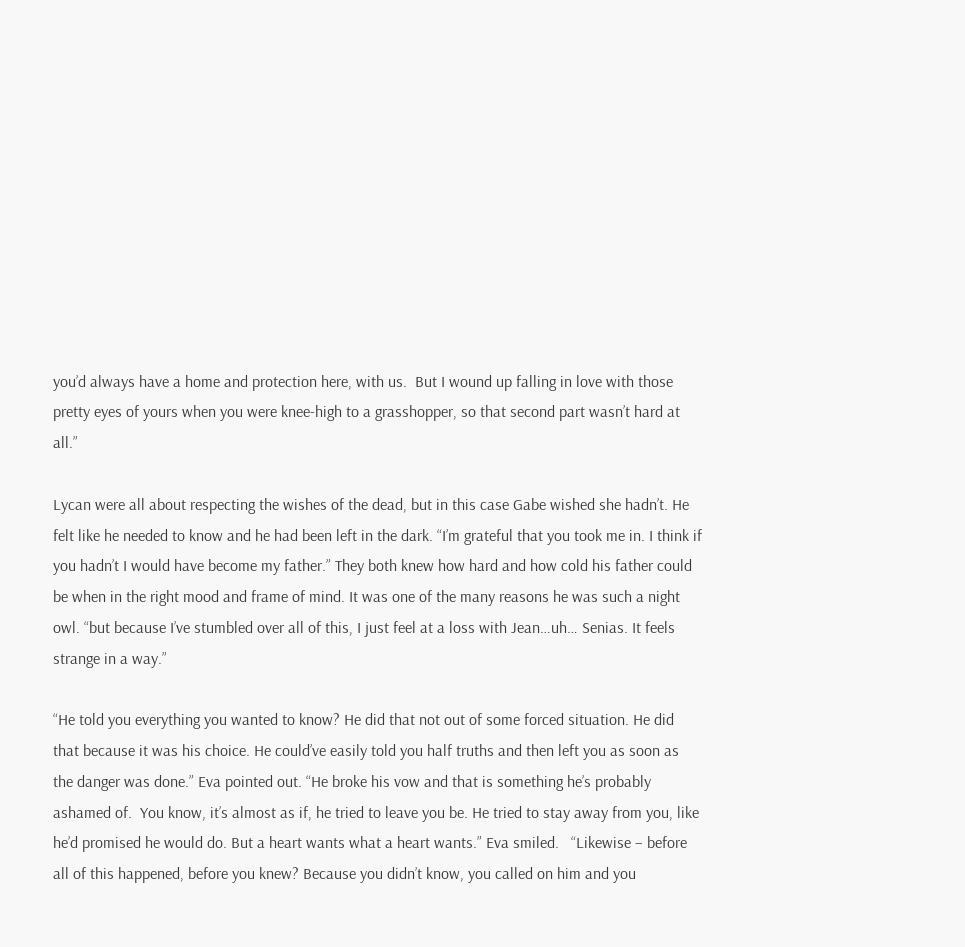you’d always have a home and protection here, with us.  But I wound up falling in love with those pretty eyes of yours when you were knee-high to a grasshopper, so that second part wasn’t hard at all.”

Lycan were all about respecting the wishes of the dead, but in this case Gabe wished she hadn’t. He felt like he needed to know and he had been left in the dark. “I’m grateful that you took me in. I think if you hadn’t I would have become my father.” They both knew how hard and how cold his father could be when in the right mood and frame of mind. It was one of the many reasons he was such a night owl. “but because I’ve stumbled over all of this, I just feel at a loss with Jean…uh… Senias. It feels strange in a way.”

“He told you everything you wanted to know? He did that not out of some forced situation. He did that because it was his choice. He could’ve easily told you half truths and then left you as soon as the danger was done.” Eva pointed out. “He broke his vow and that is something he’s probably ashamed of.  You know, it’s almost as if, he tried to leave you be. He tried to stay away from you, like he’d promised he would do. But a heart wants what a heart wants.” Eva smiled.   “Likewise – before all of this happened, before you knew? Because you didn’t know, you called on him and you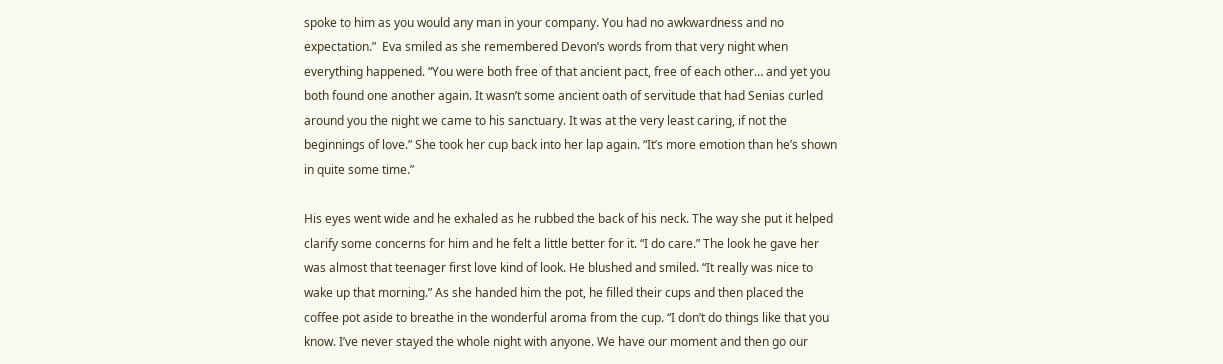spoke to him as you would any man in your company. You had no awkwardness and no expectation.”  Eva smiled as she remembered Devon’s words from that very night when everything happened. “You were both free of that ancient pact, free of each other… and yet you both found one another again. It wasn’t some ancient oath of servitude that had Senias curled around you the night we came to his sanctuary. It was at the very least caring, if not the beginnings of love.” She took her cup back into her lap again. “It’s more emotion than he’s shown in quite some time.”

His eyes went wide and he exhaled as he rubbed the back of his neck. The way she put it helped clarify some concerns for him and he felt a little better for it. “I do care.” The look he gave her was almost that teenager first love kind of look. He blushed and smiled. “It really was nice to wake up that morning.” As she handed him the pot, he filled their cups and then placed the coffee pot aside to breathe in the wonderful aroma from the cup. “I don’t do things like that you know. I’ve never stayed the whole night with anyone. We have our moment and then go our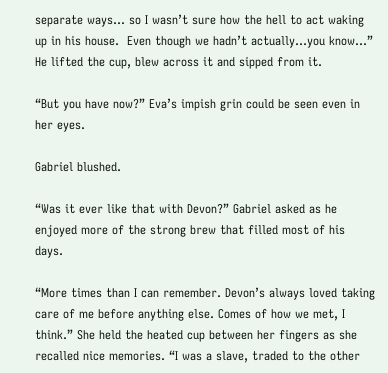separate ways… so I wasn’t sure how the hell to act waking up in his house.  Even though we hadn’t actually…you know…” He lifted the cup, blew across it and sipped from it.

“But you have now?” Eva’s impish grin could be seen even in her eyes.

Gabriel blushed.

“Was it ever like that with Devon?” Gabriel asked as he enjoyed more of the strong brew that filled most of his days.

“More times than I can remember. Devon’s always loved taking care of me before anything else. Comes of how we met, I think.” She held the heated cup between her fingers as she recalled nice memories. “I was a slave, traded to the other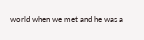world when we met and he was a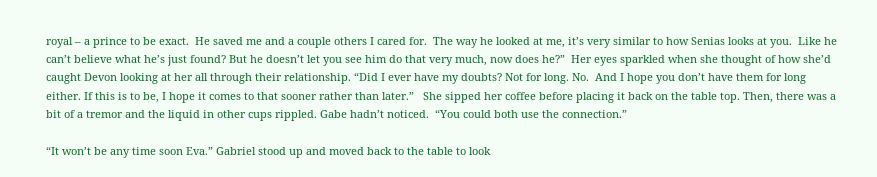royal – a prince to be exact.  He saved me and a couple others I cared for.  The way he looked at me, it’s very similar to how Senias looks at you.  Like he can’t believe what he’s just found? But he doesn’t let you see him do that very much, now does he?”  Her eyes sparkled when she thought of how she’d caught Devon looking at her all through their relationship. “Did I ever have my doubts? Not for long. No.  And I hope you don’t have them for long either. If this is to be, I hope it comes to that sooner rather than later.”   She sipped her coffee before placing it back on the table top. Then, there was a bit of a tremor and the liquid in other cups rippled. Gabe hadn’t noticed.  “You could both use the connection.”

“It won’t be any time soon Eva.” Gabriel stood up and moved back to the table to look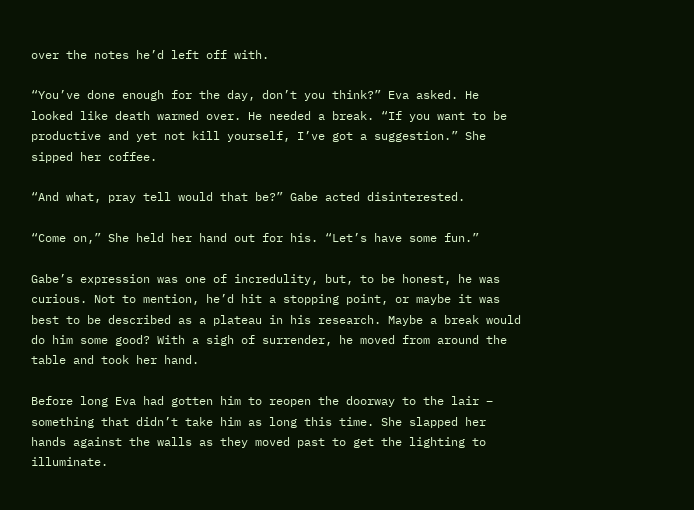over the notes he’d left off with.

“You’ve done enough for the day, don’t you think?” Eva asked. He looked like death warmed over. He needed a break. “If you want to be productive and yet not kill yourself, I’ve got a suggestion.” She sipped her coffee.

“And what, pray tell would that be?” Gabe acted disinterested.

“Come on,” She held her hand out for his. “Let’s have some fun.”

Gabe’s expression was one of incredulity, but, to be honest, he was curious. Not to mention, he’d hit a stopping point, or maybe it was best to be described as a plateau in his research. Maybe a break would do him some good? With a sigh of surrender, he moved from around the table and took her hand.

Before long Eva had gotten him to reopen the doorway to the lair – something that didn’t take him as long this time. She slapped her hands against the walls as they moved past to get the lighting to illuminate.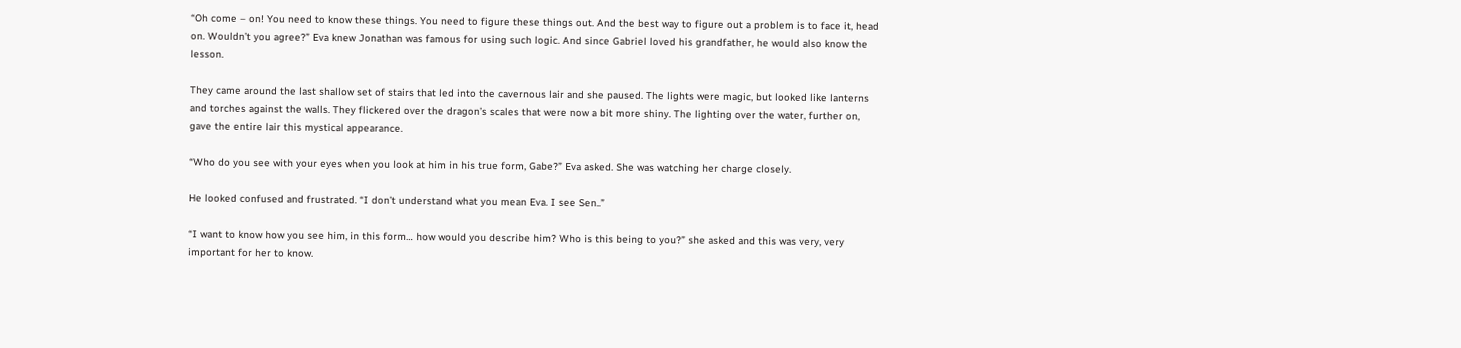“Oh come – on! You need to know these things. You need to figure these things out. And the best way to figure out a problem is to face it, head on. Wouldn’t you agree?” Eva knew Jonathan was famous for using such logic. And since Gabriel loved his grandfather, he would also know the lesson.

They came around the last shallow set of stairs that led into the cavernous lair and she paused. The lights were magic, but looked like lanterns and torches against the walls. They flickered over the dragon’s scales that were now a bit more shiny. The lighting over the water, further on, gave the entire lair this mystical appearance.

“Who do you see with your eyes when you look at him in his true form, Gabe?” Eva asked. She was watching her charge closely.

He looked confused and frustrated. “I don’t understand what you mean Eva. I see Sen..”

“I want to know how you see him, in this form… how would you describe him? Who is this being to you?” she asked and this was very, very important for her to know.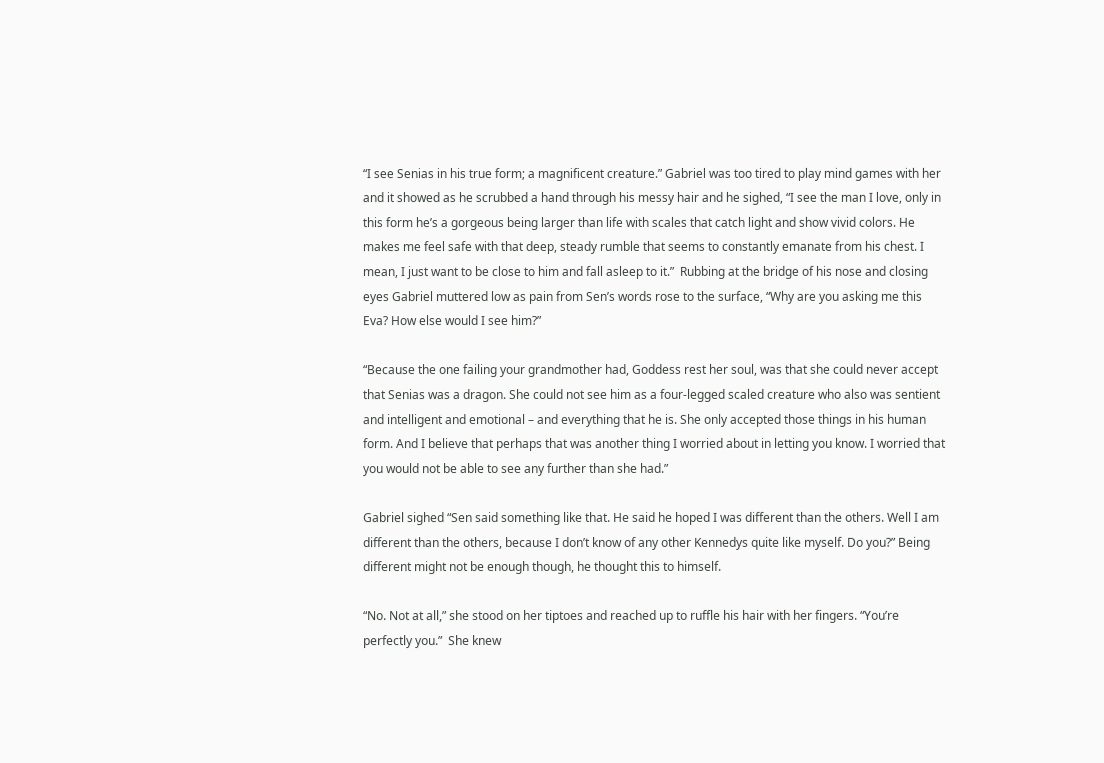“I see Senias in his true form; a magnificent creature.” Gabriel was too tired to play mind games with her and it showed as he scrubbed a hand through his messy hair and he sighed, “I see the man I love, only in this form he’s a gorgeous being larger than life with scales that catch light and show vivid colors. He makes me feel safe with that deep, steady rumble that seems to constantly emanate from his chest. I mean, I just want to be close to him and fall asleep to it.”  Rubbing at the bridge of his nose and closing eyes Gabriel muttered low as pain from Sen’s words rose to the surface, “Why are you asking me this Eva? How else would I see him?”

“Because the one failing your grandmother had, Goddess rest her soul, was that she could never accept that Senias was a dragon. She could not see him as a four-legged scaled creature who also was sentient and intelligent and emotional – and everything that he is. She only accepted those things in his human form. And I believe that perhaps that was another thing I worried about in letting you know. I worried that you would not be able to see any further than she had.”

Gabriel sighed “Sen said something like that. He said he hoped I was different than the others. Well I am different than the others, because I don’t know of any other Kennedys quite like myself. Do you?” Being different might not be enough though, he thought this to himself.

“No. Not at all,” she stood on her tiptoes and reached up to ruffle his hair with her fingers. “You’re perfectly you.”  She knew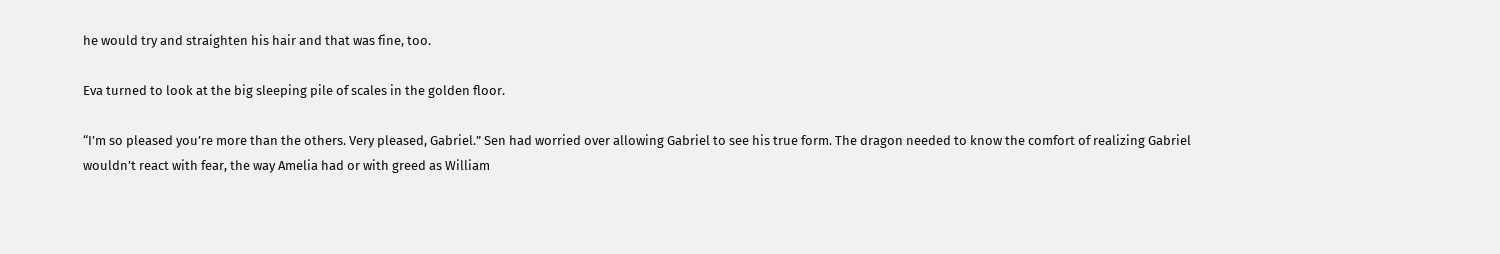he would try and straighten his hair and that was fine, too.

Eva turned to look at the big sleeping pile of scales in the golden floor.

“I’m so pleased you’re more than the others. Very pleased, Gabriel.” Sen had worried over allowing Gabriel to see his true form. The dragon needed to know the comfort of realizing Gabriel wouldn’t react with fear, the way Amelia had or with greed as William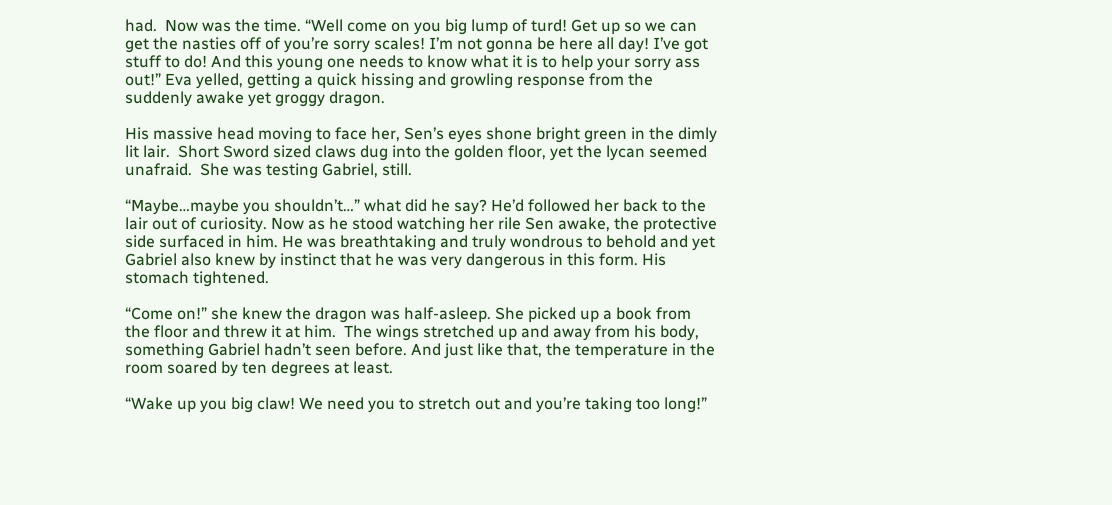had.  Now was the time. “Well come on you big lump of turd! Get up so we can get the nasties off of you’re sorry scales! I’m not gonna be here all day! I’ve got stuff to do! And this young one needs to know what it is to help your sorry ass out!” Eva yelled, getting a quick hissing and growling response from the suddenly awake yet groggy dragon.

His massive head moving to face her, Sen’s eyes shone bright green in the dimly lit lair.  Short Sword sized claws dug into the golden floor, yet the lycan seemed unafraid.  She was testing Gabriel, still.

“Maybe…maybe you shouldn’t…” what did he say? He’d followed her back to the lair out of curiosity. Now as he stood watching her rile Sen awake, the protective side surfaced in him. He was breathtaking and truly wondrous to behold and yet Gabriel also knew by instinct that he was very dangerous in this form. His stomach tightened.

“Come on!” she knew the dragon was half-asleep. She picked up a book from the floor and threw it at him.  The wings stretched up and away from his body, something Gabriel hadn’t seen before. And just like that, the temperature in the room soared by ten degrees at least.

“Wake up you big claw! We need you to stretch out and you’re taking too long!”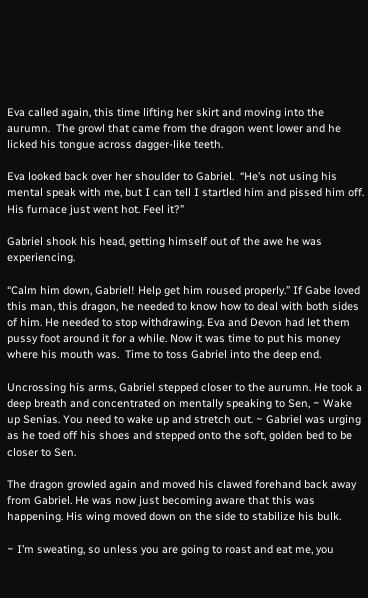Eva called again, this time lifting her skirt and moving into the aurumn.  The growl that came from the dragon went lower and he licked his tongue across dagger-like teeth.

Eva looked back over her shoulder to Gabriel.  “He’s not using his mental speak with me, but I can tell I startled him and pissed him off. His furnace just went hot. Feel it?”

Gabriel shook his head, getting himself out of the awe he was experiencing.

“Calm him down, Gabriel! Help get him roused properly.” If Gabe loved this man, this dragon, he needed to know how to deal with both sides of him. He needed to stop withdrawing. Eva and Devon had let them pussy foot around it for a while. Now it was time to put his money where his mouth was.  Time to toss Gabriel into the deep end.

Uncrossing his arms, Gabriel stepped closer to the aurumn. He took a deep breath and concentrated on mentally speaking to Sen, ~ Wake up Senias. You need to wake up and stretch out. ~ Gabriel was urging as he toed off his shoes and stepped onto the soft, golden bed to be closer to Sen.

The dragon growled again and moved his clawed forehand back away from Gabriel. He was now just becoming aware that this was happening. His wing moved down on the side to stabilize his bulk.

~ I’m sweating, so unless you are going to roast and eat me, you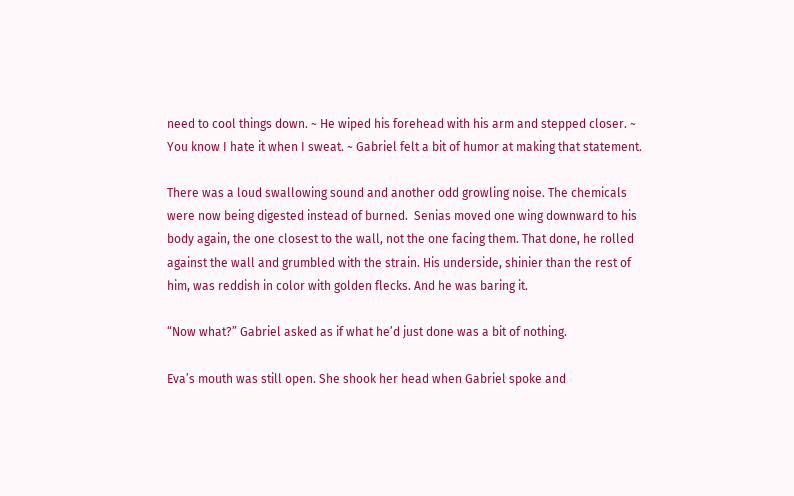need to cool things down. ~ He wiped his forehead with his arm and stepped closer. ~ You know I hate it when I sweat. ~ Gabriel felt a bit of humor at making that statement.

There was a loud swallowing sound and another odd growling noise. The chemicals were now being digested instead of burned.  Senias moved one wing downward to his body again, the one closest to the wall, not the one facing them. That done, he rolled against the wall and grumbled with the strain. His underside, shinier than the rest of him, was reddish in color with golden flecks. And he was baring it.

“Now what?” Gabriel asked as if what he’d just done was a bit of nothing.

Eva’s mouth was still open. She shook her head when Gabriel spoke and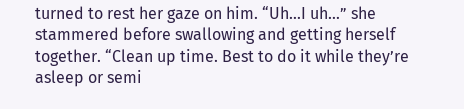turned to rest her gaze on him. “Uh…I uh…” she stammered before swallowing and getting herself together. “Clean up time. Best to do it while they’re asleep or semi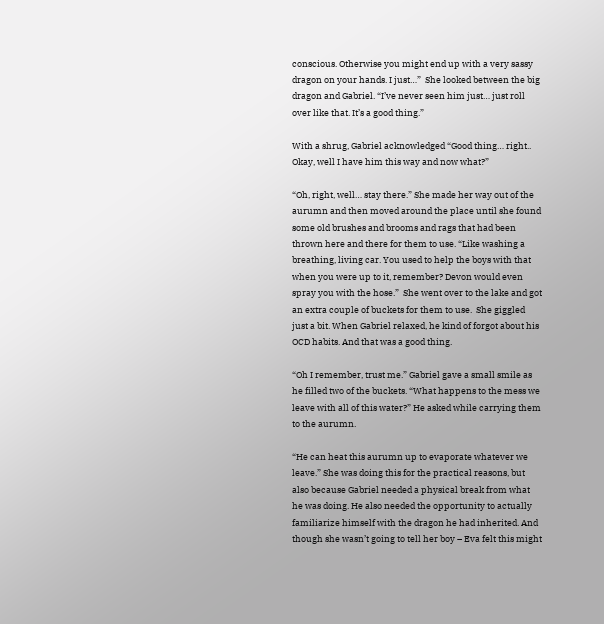conscious. Otherwise you might end up with a very sassy dragon on your hands. I just…”  She looked between the big dragon and Gabriel. “I’ve never seen him just… just roll over like that. It’s a good thing.”

With a shrug, Gabriel acknowledged “Good thing… right.. Okay, well I have him this way and now what?”

“Oh, right, well… stay there.” She made her way out of the aurumn and then moved around the place until she found some old brushes and brooms and rags that had been thrown here and there for them to use. “Like washing a breathing, living car. You used to help the boys with that when you were up to it, remember? Devon would even spray you with the hose.”  She went over to the lake and got an extra couple of buckets for them to use.  She giggled just a bit. When Gabriel relaxed, he kind of forgot about his OCD habits. And that was a good thing.

“Oh I remember, trust me.” Gabriel gave a small smile as he filled two of the buckets. “What happens to the mess we leave with all of this water?” He asked while carrying them to the aurumn.

“He can heat this aurumn up to evaporate whatever we leave.” She was doing this for the practical reasons, but also because Gabriel needed a physical break from what he was doing. He also needed the opportunity to actually familiarize himself with the dragon he had inherited. And though she wasn’t going to tell her boy – Eva felt this might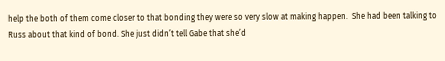help the both of them come closer to that bonding they were so very slow at making happen.  She had been talking to Russ about that kind of bond. She just didn’t tell Gabe that she’d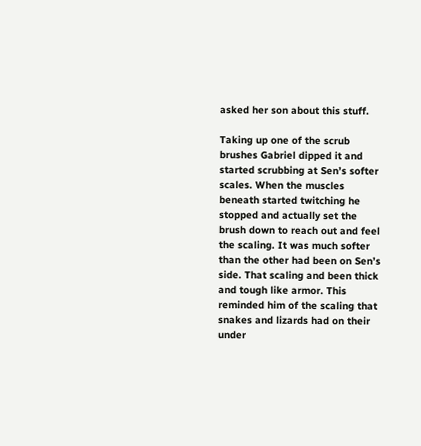asked her son about this stuff.

Taking up one of the scrub brushes Gabriel dipped it and started scrubbing at Sen’s softer scales. When the muscles beneath started twitching he stopped and actually set the brush down to reach out and feel the scaling. It was much softer than the other had been on Sen’s side. That scaling and been thick and tough like armor. This reminded him of the scaling that snakes and lizards had on their under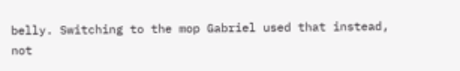belly. Switching to the mop Gabriel used that instead, not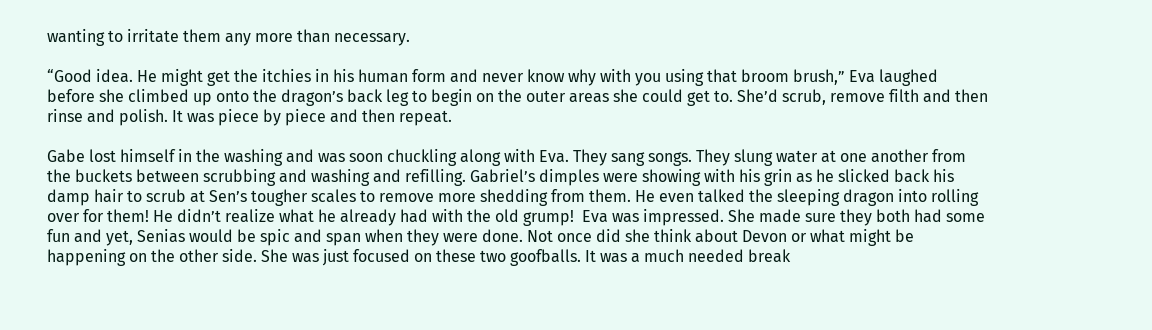wanting to irritate them any more than necessary.

“Good idea. He might get the itchies in his human form and never know why with you using that broom brush,” Eva laughed before she climbed up onto the dragon’s back leg to begin on the outer areas she could get to. She’d scrub, remove filth and then rinse and polish. It was piece by piece and then repeat.

Gabe lost himself in the washing and was soon chuckling along with Eva. They sang songs. They slung water at one another from the buckets between scrubbing and washing and refilling. Gabriel’s dimples were showing with his grin as he slicked back his damp hair to scrub at Sen’s tougher scales to remove more shedding from them. He even talked the sleeping dragon into rolling over for them! He didn’t realize what he already had with the old grump!  Eva was impressed. She made sure they both had some fun and yet, Senias would be spic and span when they were done. Not once did she think about Devon or what might be happening on the other side. She was just focused on these two goofballs. It was a much needed break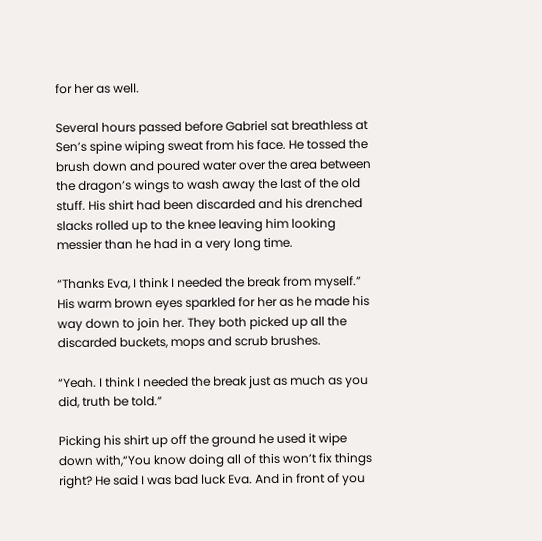for her as well.

Several hours passed before Gabriel sat breathless at Sen’s spine wiping sweat from his face. He tossed the brush down and poured water over the area between the dragon’s wings to wash away the last of the old stuff. His shirt had been discarded and his drenched slacks rolled up to the knee leaving him looking messier than he had in a very long time.

“Thanks Eva, I think I needed the break from myself.” His warm brown eyes sparkled for her as he made his way down to join her. They both picked up all the discarded buckets, mops and scrub brushes.

“Yeah. I think I needed the break just as much as you did, truth be told.”

Picking his shirt up off the ground he used it wipe down with,“You know doing all of this won’t fix things right? He said I was bad luck Eva. And in front of you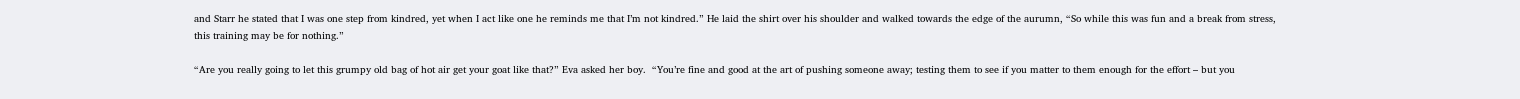and Starr he stated that I was one step from kindred, yet when I act like one he reminds me that I’m not kindred.” He laid the shirt over his shoulder and walked towards the edge of the aurumn, “So while this was fun and a break from stress, this training may be for nothing.”

“Are you really going to let this grumpy old bag of hot air get your goat like that?” Eva asked her boy.  “You’re fine and good at the art of pushing someone away; testing them to see if you matter to them enough for the effort – but you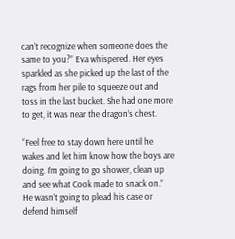can’t recognize when someone does the same to you?” Eva whispered. Her eyes sparkled as she picked up the last of the rags from her pile to squeeze out and toss in the last bucket. She had one more to get, it was near the dragon’s chest.

“Feel free to stay down here until he wakes and let him know how the boys are doing. I’m going to go shower, clean up and see what Cook made to snack on.” He wasn’t going to plead his case or defend himself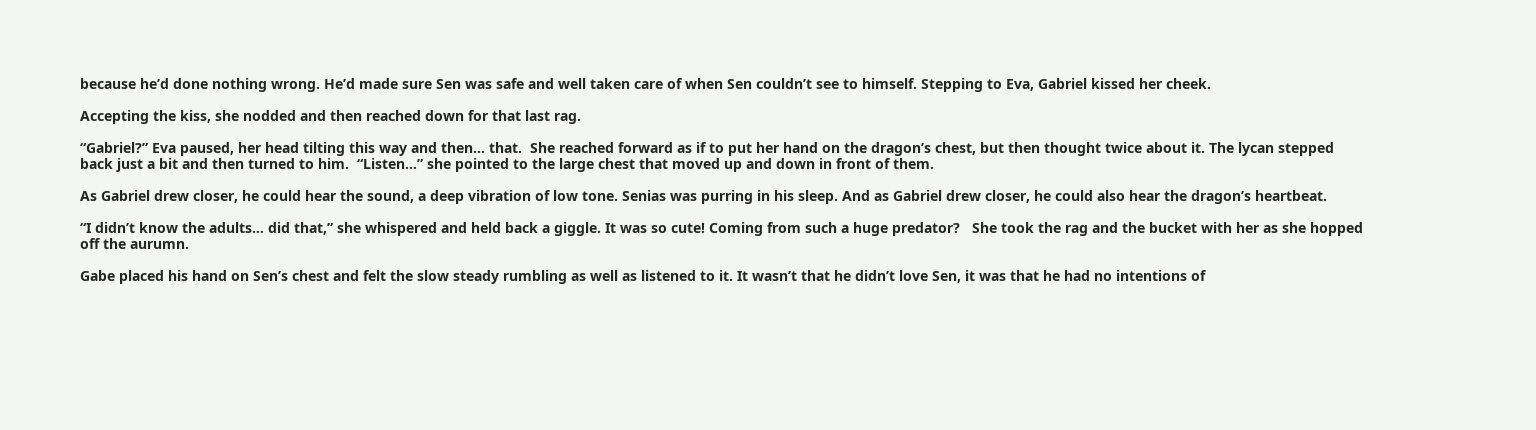because he’d done nothing wrong. He’d made sure Sen was safe and well taken care of when Sen couldn’t see to himself. Stepping to Eva, Gabriel kissed her cheek.

Accepting the kiss, she nodded and then reached down for that last rag.

“Gabriel?” Eva paused, her head tilting this way and then… that.  She reached forward as if to put her hand on the dragon’s chest, but then thought twice about it. The lycan stepped back just a bit and then turned to him.  “Listen…” she pointed to the large chest that moved up and down in front of them.

As Gabriel drew closer, he could hear the sound, a deep vibration of low tone. Senias was purring in his sleep. And as Gabriel drew closer, he could also hear the dragon’s heartbeat.

“I didn’t know the adults… did that,” she whispered and held back a giggle. It was so cute! Coming from such a huge predator?   She took the rag and the bucket with her as she hopped off the aurumn.

Gabe placed his hand on Sen’s chest and felt the slow steady rumbling as well as listened to it. It wasn’t that he didn’t love Sen, it was that he had no intentions of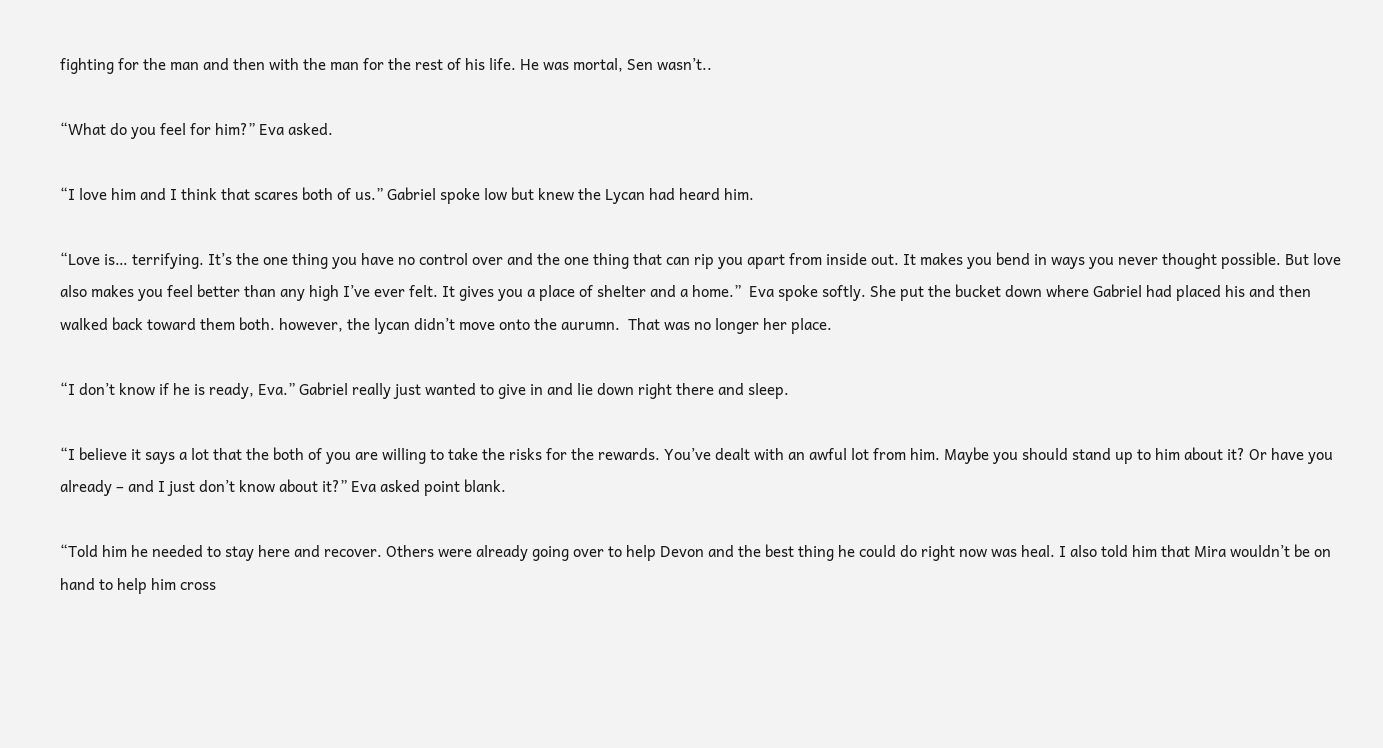fighting for the man and then with the man for the rest of his life. He was mortal, Sen wasn’t..

“What do you feel for him?” Eva asked.

“I love him and I think that scares both of us.” Gabriel spoke low but knew the Lycan had heard him.

“Love is… terrifying. It’s the one thing you have no control over and the one thing that can rip you apart from inside out. It makes you bend in ways you never thought possible. But love also makes you feel better than any high I’ve ever felt. It gives you a place of shelter and a home.”  Eva spoke softly. She put the bucket down where Gabriel had placed his and then walked back toward them both. however, the lycan didn’t move onto the aurumn.  That was no longer her place.

“I don’t know if he is ready, Eva.” Gabriel really just wanted to give in and lie down right there and sleep.

“I believe it says a lot that the both of you are willing to take the risks for the rewards. You’ve dealt with an awful lot from him. Maybe you should stand up to him about it? Or have you already – and I just don’t know about it?” Eva asked point blank.

“Told him he needed to stay here and recover. Others were already going over to help Devon and the best thing he could do right now was heal. I also told him that Mira wouldn’t be on hand to help him cross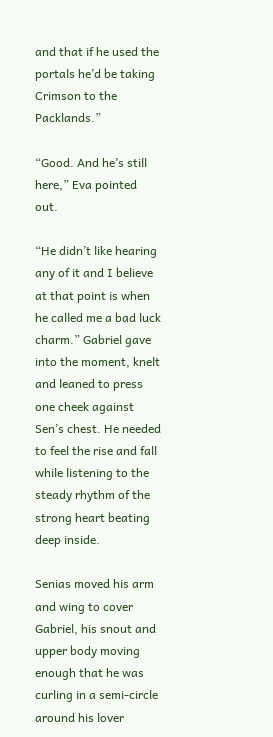and that if he used the portals he’d be taking Crimson to the Packlands.”

“Good. And he’s still here,” Eva pointed out.

“He didn’t like hearing any of it and I believe at that point is when he called me a bad luck charm.” Gabriel gave into the moment, knelt and leaned to press one cheek against Sen’s chest. He needed to feel the rise and fall while listening to the steady rhythm of the strong heart beating deep inside.

Senias moved his arm and wing to cover Gabriel, his snout and upper body moving enough that he was curling in a semi-circle around his lover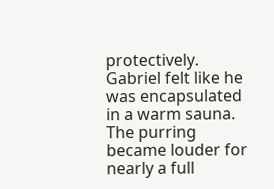protectively. Gabriel felt like he was encapsulated in a warm sauna.  The purring became louder for nearly a full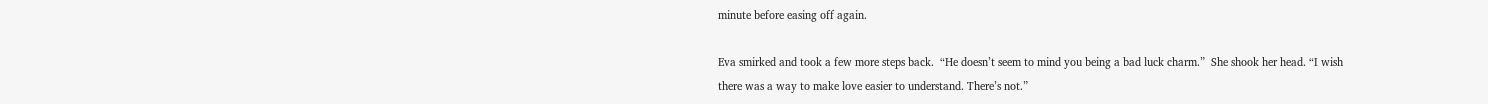minute before easing off again.

Eva smirked and took a few more steps back.  “He doesn’t seem to mind you being a bad luck charm.”  She shook her head. “I wish there was a way to make love easier to understand. There’s not.”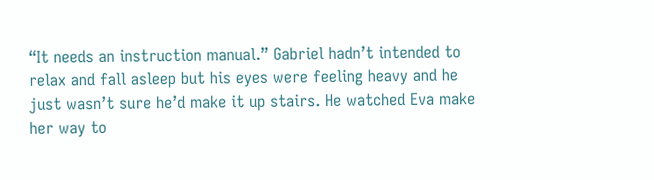“It needs an instruction manual.” Gabriel hadn’t intended to relax and fall asleep but his eyes were feeling heavy and he just wasn’t sure he’d make it up stairs. He watched Eva make her way to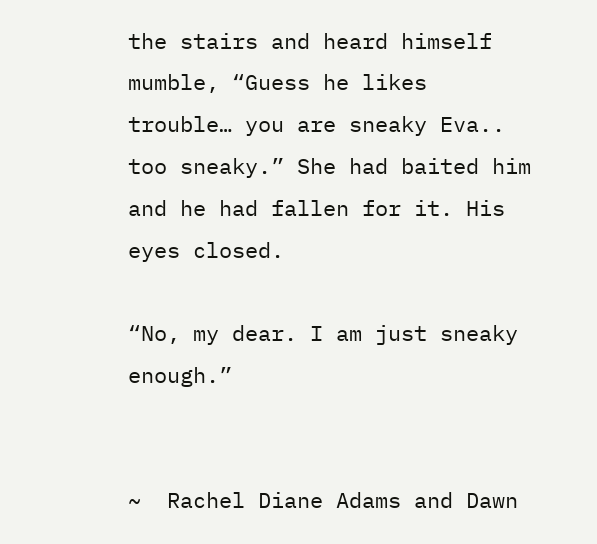the stairs and heard himself mumble, “Guess he likes trouble… you are sneaky Eva.. too sneaky.” She had baited him and he had fallen for it. His eyes closed.

“No, my dear. I am just sneaky enough.”


~  Rachel Diane Adams and Dawn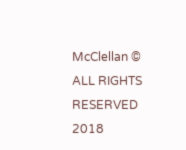McClellan © ALL RIGHTS RESERVED 2018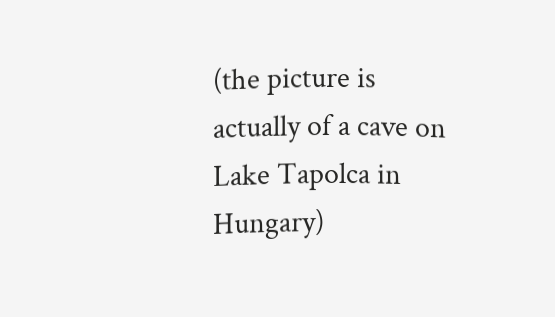(the picture is actually of a cave on Lake Tapolca in Hungary)